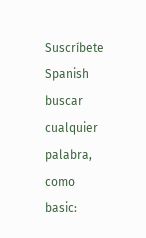Suscríbete Spanish
buscar cualquier palabra, como basic: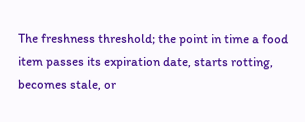The freshness threshold; the point in time a food item passes its expiration date, starts rotting, becomes stale, or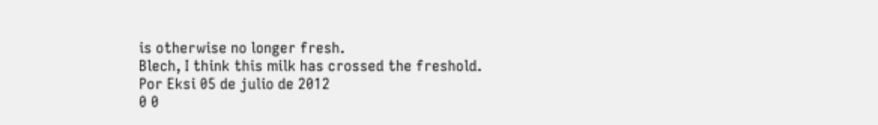is otherwise no longer fresh.
Blech, I think this milk has crossed the freshold.
Por Eksi 05 de julio de 2012
0 0